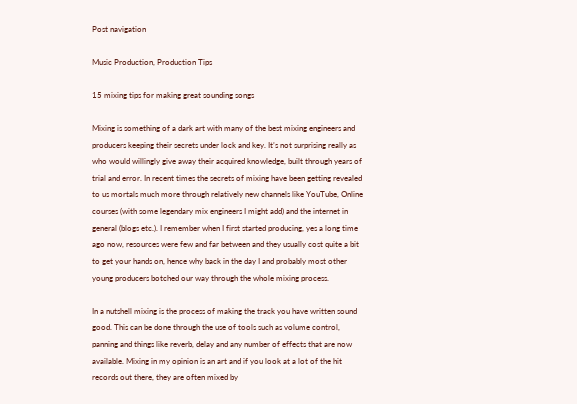Post navigation

Music Production, Production Tips

15 mixing tips for making great sounding songs

Mixing is something of a dark art with many of the best mixing engineers and producers keeping their secrets under lock and key. It’s not surprising really as who would willingly give away their acquired knowledge, built through years of trial and error. In recent times the secrets of mixing have been getting revealed to us mortals much more through relatively new channels like YouTube, Online courses (with some legendary mix engineers I might add) and the internet in general (blogs etc.). I remember when I first started producing, yes a long time ago now, resources were few and far between and they usually cost quite a bit to get your hands on, hence why back in the day I and probably most other young producers botched our way through the whole mixing process.

In a nutshell mixing is the process of making the track you have written sound good. This can be done through the use of tools such as volume control, panning and things like reverb, delay and any number of effects that are now available. Mixing in my opinion is an art and if you look at a lot of the hit records out there, they are often mixed by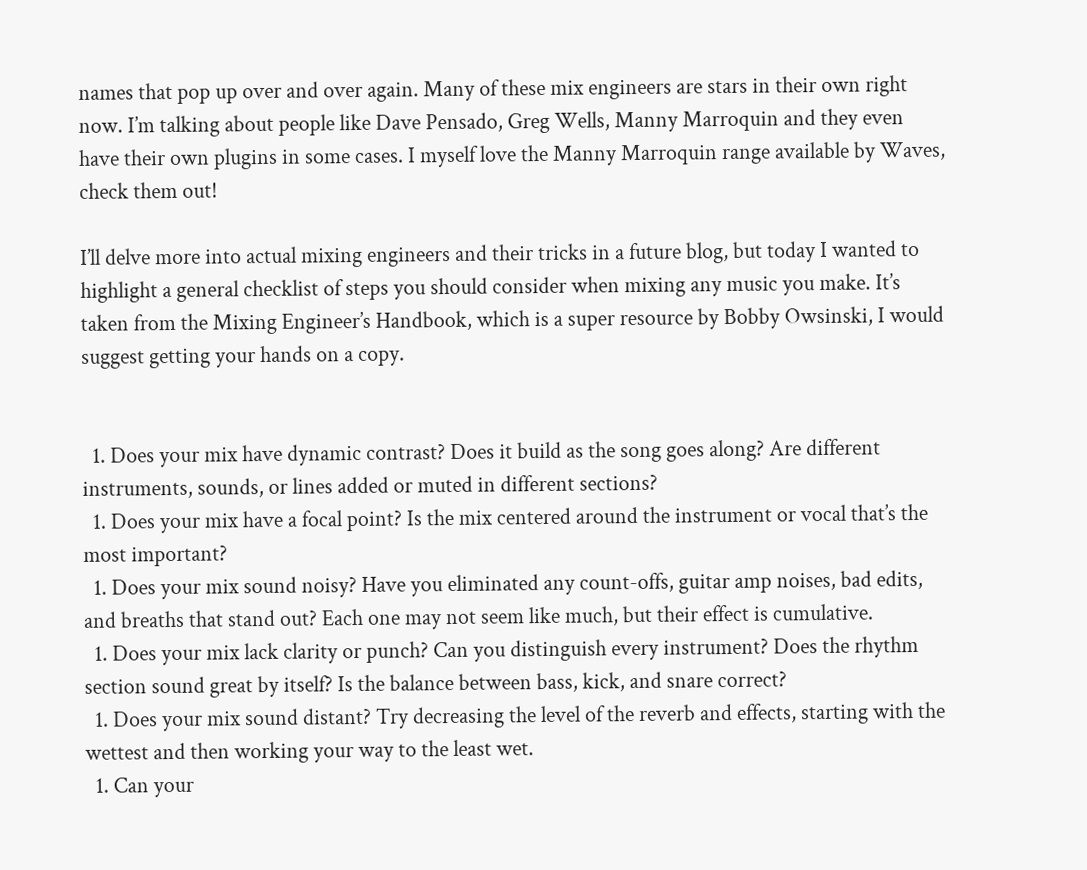names that pop up over and over again. Many of these mix engineers are stars in their own right now. I’m talking about people like Dave Pensado, Greg Wells, Manny Marroquin and they even have their own plugins in some cases. I myself love the Manny Marroquin range available by Waves, check them out!

I’ll delve more into actual mixing engineers and their tricks in a future blog, but today I wanted to highlight a general checklist of steps you should consider when mixing any music you make. It’s taken from the Mixing Engineer’s Handbook, which is a super resource by Bobby Owsinski, I would suggest getting your hands on a copy.


  1. Does your mix have dynamic contrast? Does it build as the song goes along? Are different instruments, sounds, or lines added or muted in different sections?
  1. Does your mix have a focal point? Is the mix centered around the instrument or vocal that’s the most important?
  1. Does your mix sound noisy? Have you eliminated any count-offs, guitar amp noises, bad edits, and breaths that stand out? Each one may not seem like much, but their effect is cumulative.
  1. Does your mix lack clarity or punch? Can you distinguish every instrument? Does the rhythm section sound great by itself? Is the balance between bass, kick, and snare correct?
  1. Does your mix sound distant? Try decreasing the level of the reverb and effects, starting with the wettest and then working your way to the least wet.
  1. Can your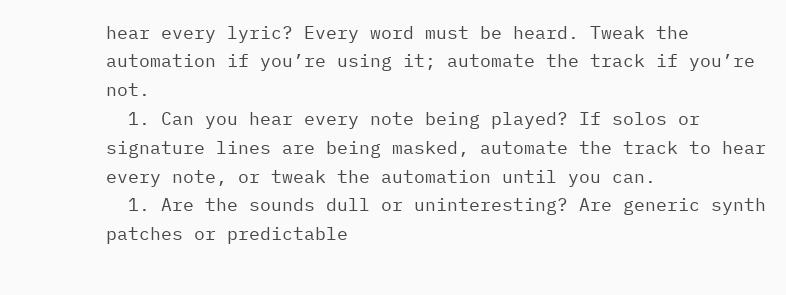hear every lyric? Every word must be heard. Tweak the automation if you’re using it; automate the track if you’re not.
  1. Can you hear every note being played? If solos or signature lines are being masked, automate the track to hear every note, or tweak the automation until you can.
  1. Are the sounds dull or uninteresting? Are generic synth patches or predictable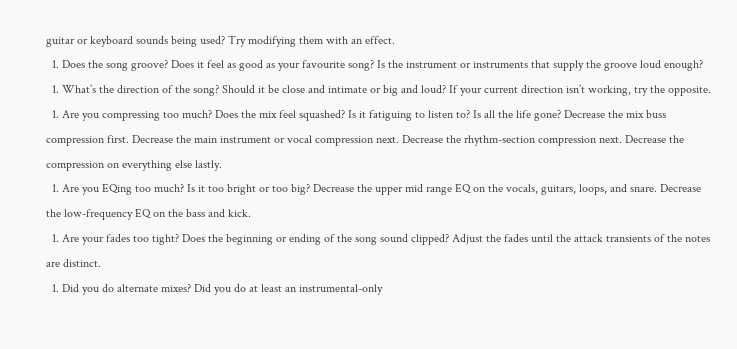guitar or keyboard sounds being used? Try modifying them with an effect.
  1. Does the song groove? Does it feel as good as your favourite song? Is the instrument or instruments that supply the groove loud enough?
  1. What’s the direction of the song? Should it be close and intimate or big and loud? If your current direction isn’t working, try the opposite.
  1. Are you compressing too much? Does the mix feel squashed? Is it fatiguing to listen to? Is all the life gone? Decrease the mix buss compression first. Decrease the main instrument or vocal compression next. Decrease the rhythm-section compression next. Decrease the compression on everything else lastly.
  1. Are you EQing too much? Is it too bright or too big? Decrease the upper mid range EQ on the vocals, guitars, loops, and snare. Decrease the low-frequency EQ on the bass and kick.
  1. Are your fades too tight? Does the beginning or ending of the song sound clipped? Adjust the fades until the attack transients of the notes are distinct.
  1. Did you do alternate mixes? Did you do at least an instrumental-only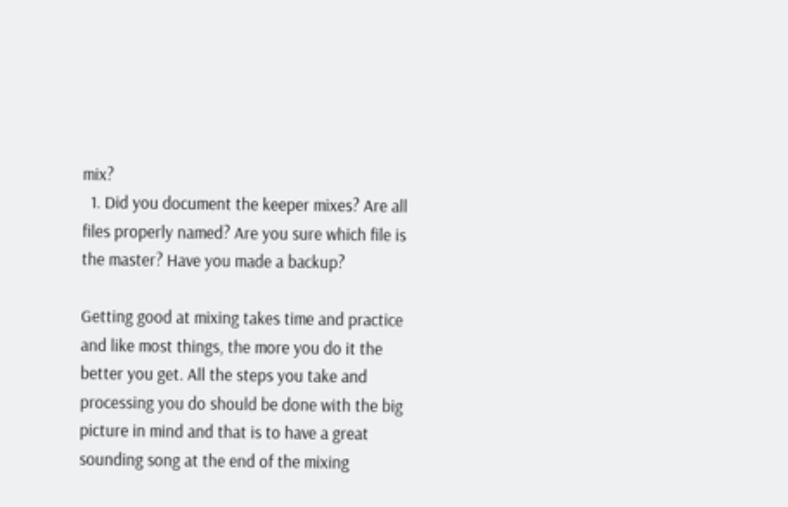mix?
  1. Did you document the keeper mixes? Are all files properly named? Are you sure which file is the master? Have you made a backup?

Getting good at mixing takes time and practice and like most things, the more you do it the better you get. All the steps you take and processing you do should be done with the big picture in mind and that is to have a great sounding song at the end of the mixing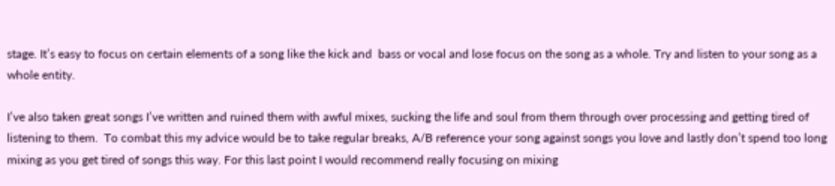stage. It’s easy to focus on certain elements of a song like the kick and  bass or vocal and lose focus on the song as a whole. Try and listen to your song as a whole entity.

I’ve also taken great songs I’ve written and ruined them with awful mixes, sucking the life and soul from them through over processing and getting tired of listening to them.  To combat this my advice would be to take regular breaks, A/B reference your song against songs you love and lastly don’t spend too long mixing as you get tired of songs this way. For this last point I would recommend really focusing on mixing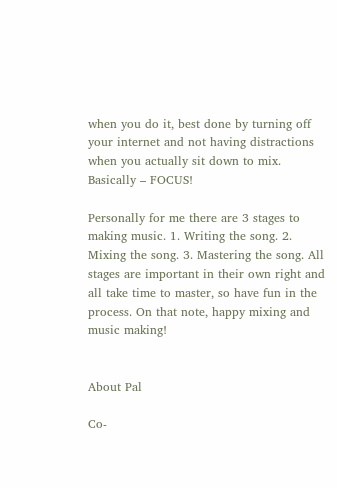when you do it, best done by turning off your internet and not having distractions when you actually sit down to mix. Basically – FOCUS!

Personally for me there are 3 stages to making music. 1. Writing the song. 2. Mixing the song. 3. Mastering the song. All stages are important in their own right and all take time to master, so have fun in the process. On that note, happy mixing and  music making!


About Pal

Co-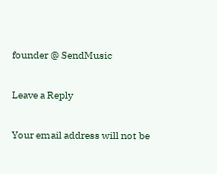founder @ SendMusic

Leave a Reply

Your email address will not be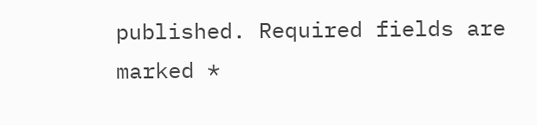published. Required fields are marked *